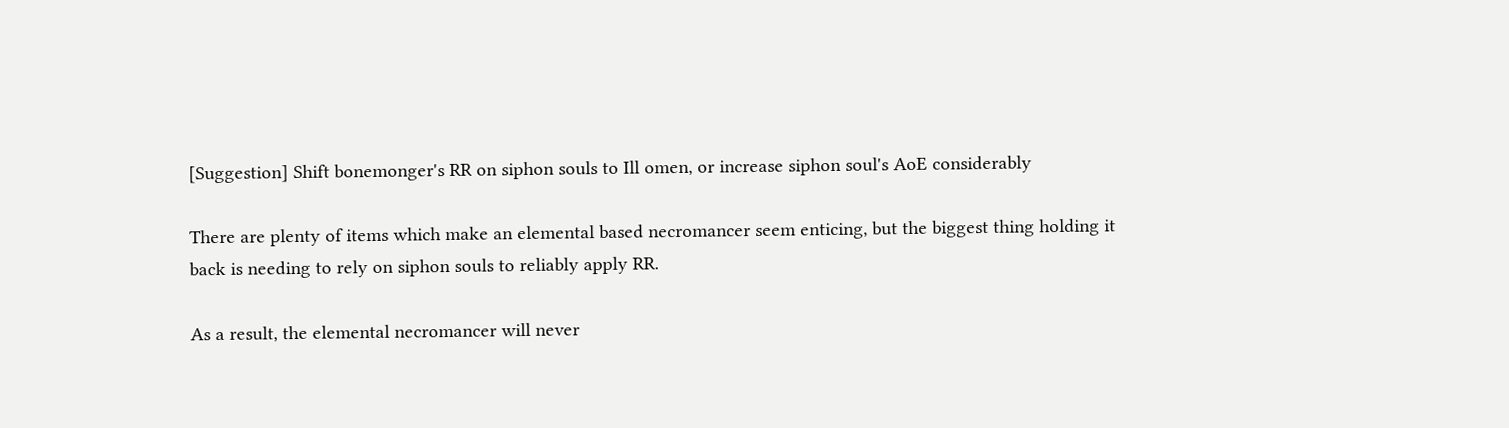[Suggestion] Shift bonemonger's RR on siphon souls to Ill omen, or increase siphon soul's AoE considerably

There are plenty of items which make an elemental based necromancer seem enticing, but the biggest thing holding it back is needing to rely on siphon souls to reliably apply RR.

As a result, the elemental necromancer will never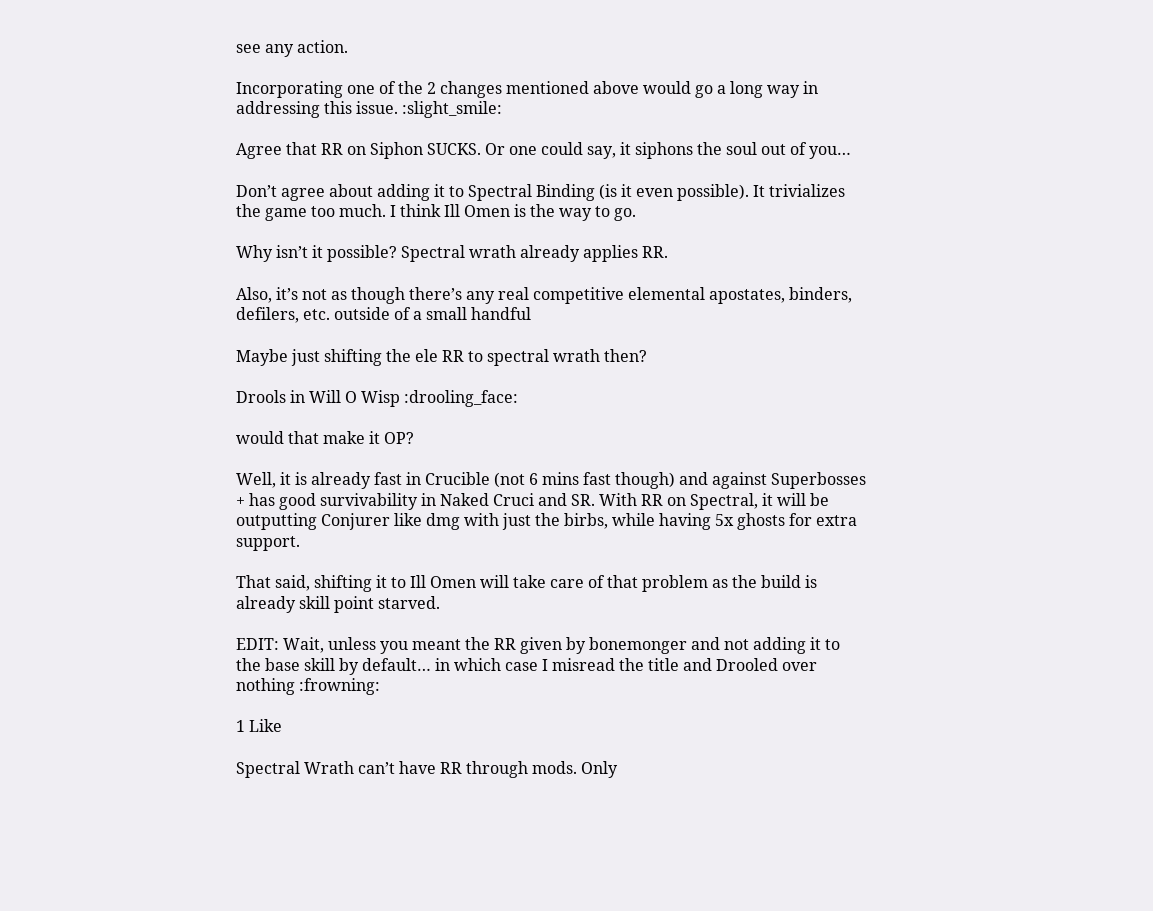see any action.

Incorporating one of the 2 changes mentioned above would go a long way in addressing this issue. :slight_smile:

Agree that RR on Siphon SUCKS. Or one could say, it siphons the soul out of you…

Don’t agree about adding it to Spectral Binding (is it even possible). It trivializes the game too much. I think Ill Omen is the way to go.

Why isn’t it possible? Spectral wrath already applies RR.

Also, it’s not as though there’s any real competitive elemental apostates, binders, defilers, etc. outside of a small handful

Maybe just shifting the ele RR to spectral wrath then?

Drools in Will O Wisp :drooling_face:

would that make it OP?

Well, it is already fast in Crucible (not 6 mins fast though) and against Superbosses + has good survivability in Naked Cruci and SR. With RR on Spectral, it will be outputting Conjurer like dmg with just the birbs, while having 5x ghosts for extra support.

That said, shifting it to Ill Omen will take care of that problem as the build is already skill point starved.

EDIT: Wait, unless you meant the RR given by bonemonger and not adding it to the base skill by default… in which case I misread the title and Drooled over nothing :frowning:

1 Like

Spectral Wrath can’t have RR through mods. Only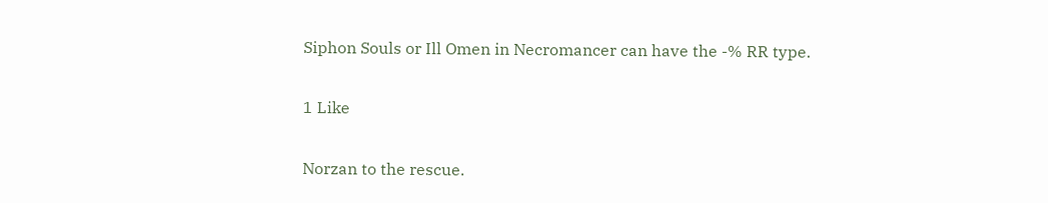Siphon Souls or Ill Omen in Necromancer can have the -% RR type.

1 Like

Norzan to the rescue.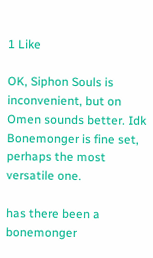1 Like

OK, Siphon Souls is inconvenient, but on Omen sounds better. Idk Bonemonger is fine set, perhaps the most versatile one.

has there been a bonemonger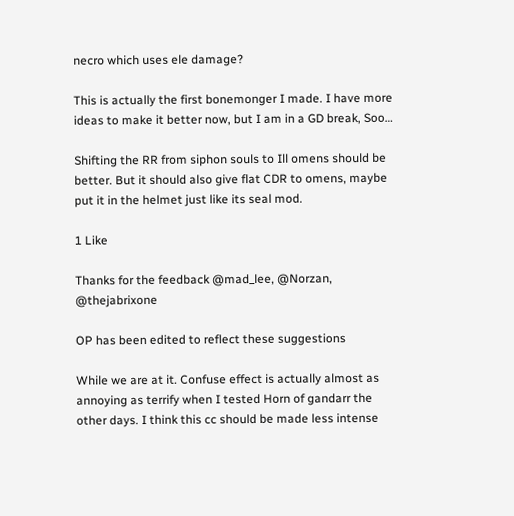necro which uses ele damage?

This is actually the first bonemonger I made. I have more ideas to make it better now, but I am in a GD break, Soo…

Shifting the RR from siphon souls to Ill omens should be better. But it should also give flat CDR to omens, maybe put it in the helmet just like its seal mod.

1 Like

Thanks for the feedback @mad_lee, @Norzan, @thejabrixone

OP has been edited to reflect these suggestions

While we are at it. Confuse effect is actually almost as annoying as terrify when I tested Horn of gandarr the other days. I think this cc should be made less intense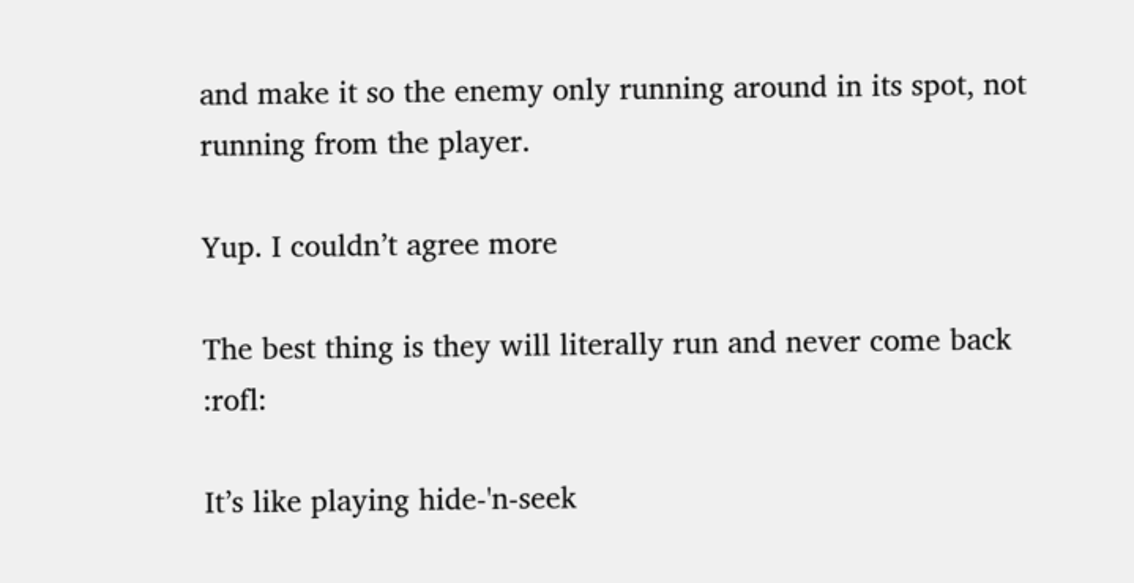and make it so the enemy only running around in its spot, not running from the player.

Yup. I couldn’t agree more

The best thing is they will literally run and never come back :rofl:

It’s like playing hide-'n-seek